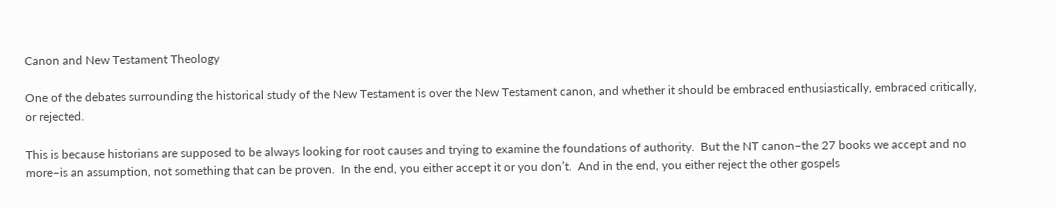Canon and New Testament Theology

One of the debates surrounding the historical study of the New Testament is over the New Testament canon, and whether it should be embraced enthusiastically, embraced critically, or rejected.

This is because historians are supposed to be always looking for root causes and trying to examine the foundations of authority.  But the NT canon–the 27 books we accept and no more–is an assumption, not something that can be proven.  In the end, you either accept it or you don’t.  And in the end, you either reject the other gospels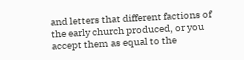and letters that different factions of the early church produced, or you accept them as equal to the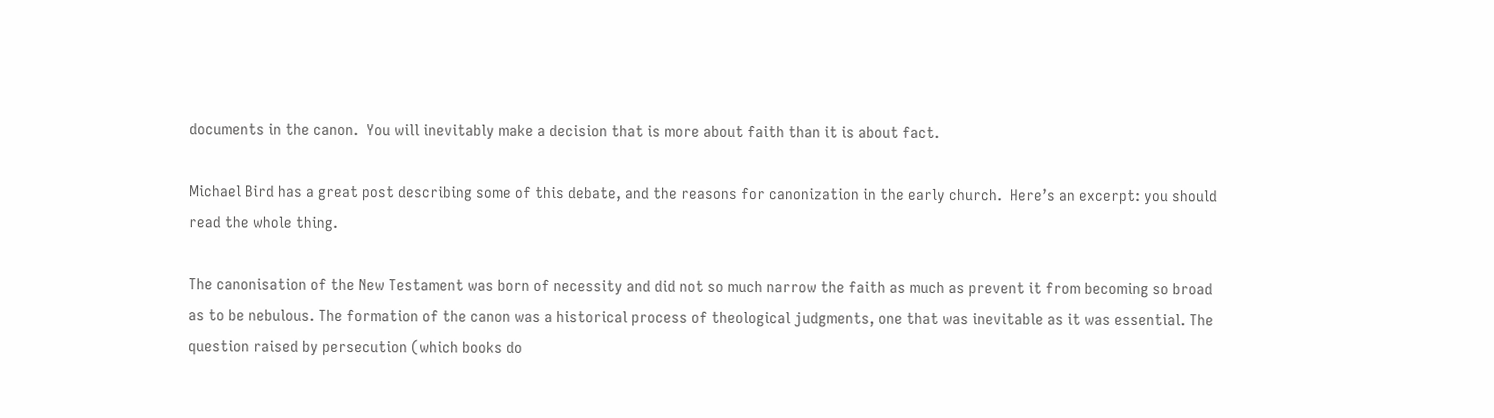documents in the canon.  You will inevitably make a decision that is more about faith than it is about fact.

Michael Bird has a great post describing some of this debate, and the reasons for canonization in the early church.  Here’s an excerpt: you should read the whole thing.

The canonisation of the New Testament was born of necessity and did not so much narrow the faith as much as prevent it from becoming so broad as to be nebulous. The formation of the canon was a historical process of theological judgments, one that was inevitable as it was essential. The question raised by persecution (which books do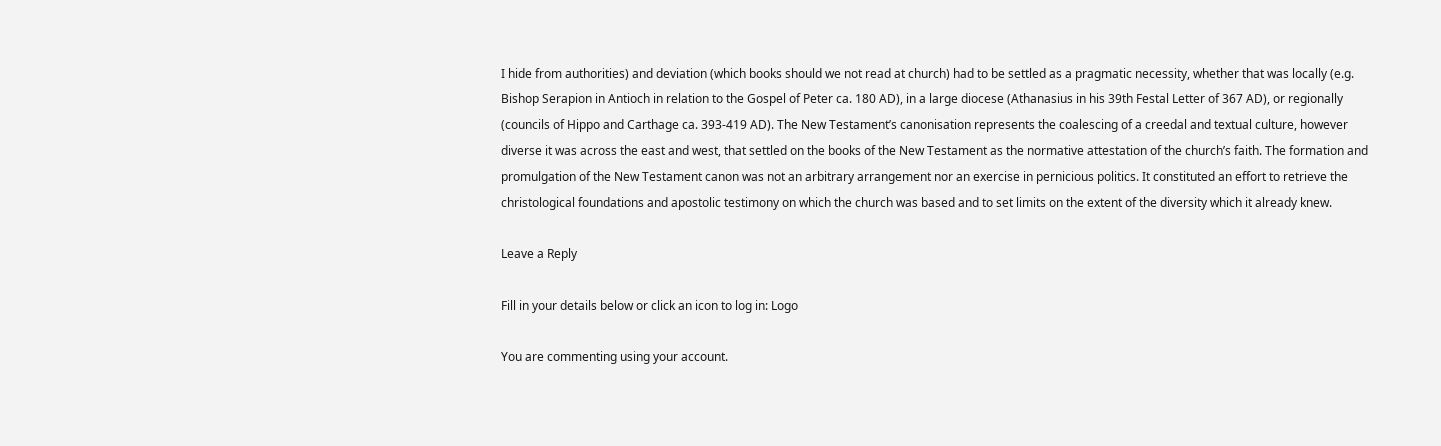I hide from authorities) and deviation (which books should we not read at church) had to be settled as a pragmatic necessity, whether that was locally (e.g. Bishop Serapion in Antioch in relation to the Gospel of Peter ca. 180 AD), in a large diocese (Athanasius in his 39th Festal Letter of 367 AD), or regionally (councils of Hippo and Carthage ca. 393-419 AD). The New Testament’s canonisation represents the coalescing of a creedal and textual culture, however diverse it was across the east and west, that settled on the books of the New Testament as the normative attestation of the church’s faith. The formation and promulgation of the New Testament canon was not an arbitrary arrangement nor an exercise in pernicious politics. It constituted an effort to retrieve the christological foundations and apostolic testimony on which the church was based and to set limits on the extent of the diversity which it already knew.

Leave a Reply

Fill in your details below or click an icon to log in: Logo

You are commenting using your account.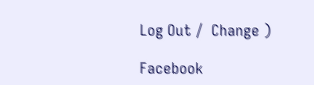Log Out /  Change )

Facebook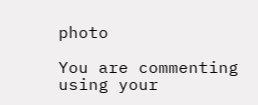photo

You are commenting using your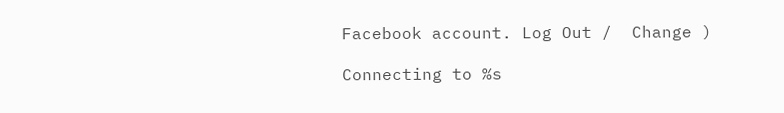Facebook account. Log Out /  Change )

Connecting to %s